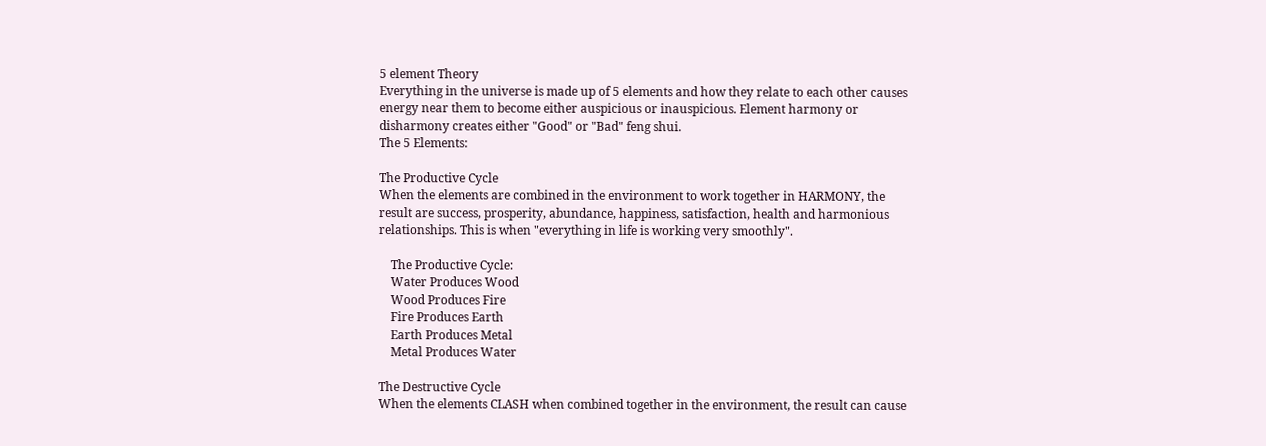5 element Theory
Everything in the universe is made up of 5 elements and how they relate to each other causes energy near them to become either auspicious or inauspicious. Element harmony or disharmony creates either "Good" or "Bad" feng shui.
The 5 Elements:

The Productive Cycle
When the elements are combined in the environment to work together in HARMONY, the result are success, prosperity, abundance, happiness, satisfaction, health and harmonious relationships. This is when "everything in life is working very smoothly".

    The Productive Cycle:
    Water Produces Wood
    Wood Produces Fire
    Fire Produces Earth
    Earth Produces Metal
    Metal Produces Water

The Destructive Cycle
When the elements CLASH when combined together in the environment, the result can cause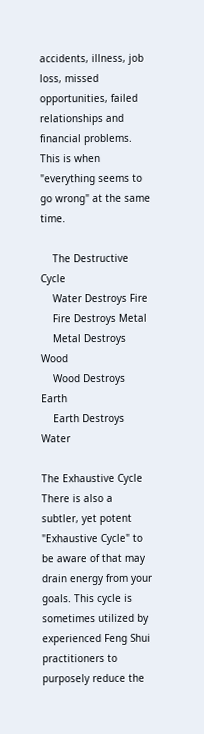accidents, illness, job loss, missed opportunities, failed relationships and financial problems. This is when "everything seems to go wrong" at the same time.

    The Destructive Cycle
    Water Destroys Fire
    Fire Destroys Metal
    Metal Destroys Wood
    Wood Destroys Earth
    Earth Destroys Water

The Exhaustive Cycle
There is also a subtler, yet potent "Exhaustive Cycle" to be aware of that may drain energy from your goals. This cycle is sometimes utilized by experienced Feng Shui practitioners to purposely reduce the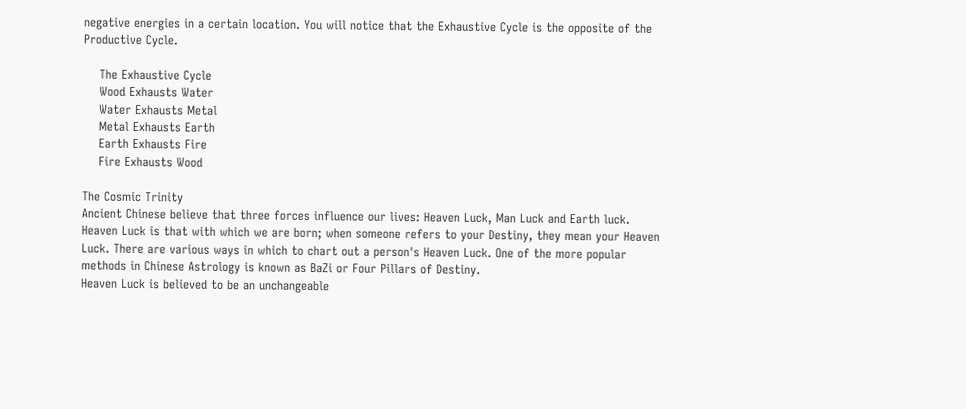negative energies in a certain location. You will notice that the Exhaustive Cycle is the opposite of the Productive Cycle.

    The Exhaustive Cycle
    Wood Exhausts Water
    Water Exhausts Metal
    Metal Exhausts Earth
    Earth Exhausts Fire
    Fire Exhausts Wood

The Cosmic Trinity
Ancient Chinese believe that three forces influence our lives: Heaven Luck, Man Luck and Earth luck.
Heaven Luck is that with which we are born; when someone refers to your Destiny, they mean your Heaven Luck. There are various ways in which to chart out a person's Heaven Luck. One of the more popular methods in Chinese Astrology is known as BaZi or Four Pillars of Destiny.
Heaven Luck is believed to be an unchangeable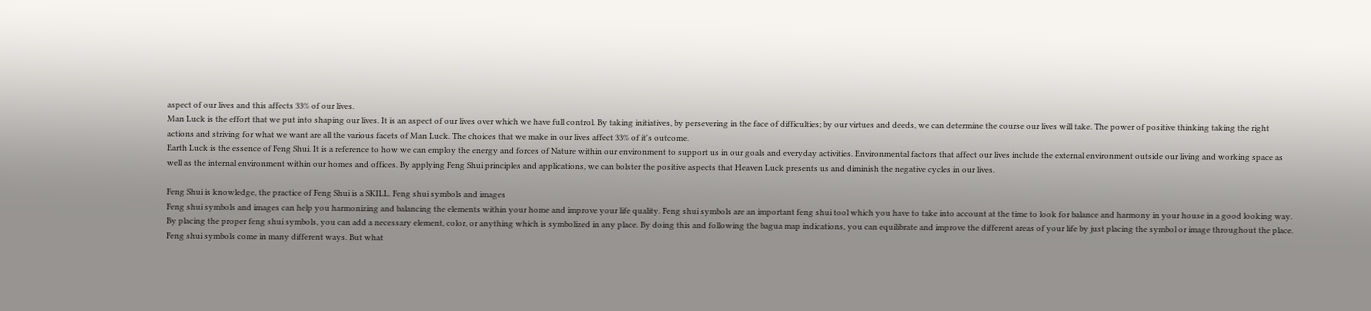aspect of our lives and this affects 33% of our lives.
Man Luck is the effort that we put into shaping our lives. It is an aspect of our lives over which we have full control. By taking initiatives, by persevering in the face of difficulties; by our virtues and deeds, we can determine the course our lives will take. The power of positive thinking taking the right actions and striving for what we want are all the various facets of Man Luck. The choices that we make in our lives affect 33% of it's outcome.
Earth Luck is the essence of Feng Shui. It is a reference to how we can employ the energy and forces of Nature within our environment to support us in our goals and everyday activities. Environmental factors that affect our lives include the external environment outside our living and working space as well as the internal environment within our homes and offices. By applying Feng Shui principles and applications, we can bolster the positive aspects that Heaven Luck presents us and diminish the negative cycles in our lives.

Feng Shui is knowledge, the practice of Feng Shui is a SKILL. Feng shui symbols and images
Feng shui symbols and images can help you harmonizing and balancing the elements within your home and improve your life quality. Feng shui symbols are an important feng shui tool which you have to take into account at the time to look for balance and harmony in your house in a good looking way.
By placing the proper feng shui symbols, you can add a necessary element, color, or anything which is symbolized in any place. By doing this and following the bagua map indications, you can equilibrate and improve the different areas of your life by just placing the symbol or image throughout the place.
Feng shui symbols come in many different ways. But what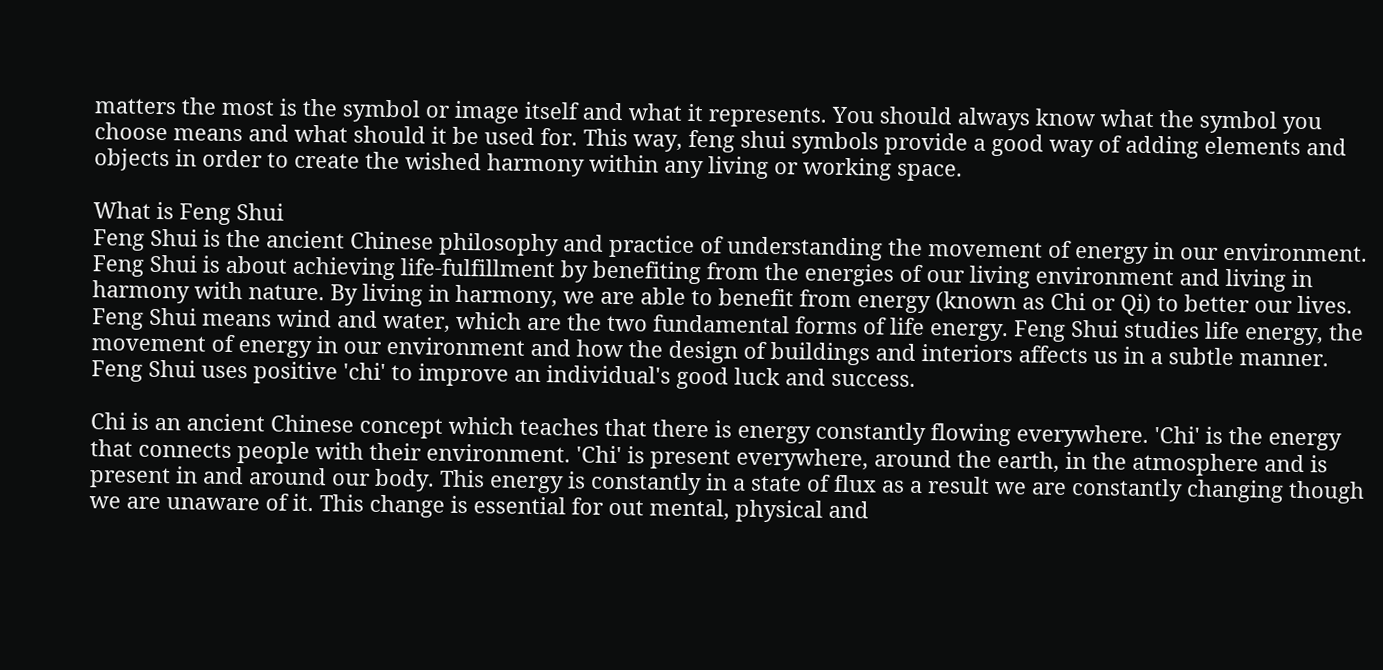matters the most is the symbol or image itself and what it represents. You should always know what the symbol you choose means and what should it be used for. This way, feng shui symbols provide a good way of adding elements and objects in order to create the wished harmony within any living or working space.

What is Feng Shui
Feng Shui is the ancient Chinese philosophy and practice of understanding the movement of energy in our environment.  Feng Shui is about achieving life-fulfillment by benefiting from the energies of our living environment and living in harmony with nature. By living in harmony, we are able to benefit from energy (known as Chi or Qi) to better our lives.
Feng Shui means wind and water, which are the two fundamental forms of life energy. Feng Shui studies life energy, the movement of energy in our environment and how the design of buildings and interiors affects us in a subtle manner. Feng Shui uses positive 'chi' to improve an individual's good luck and success.

Chi is an ancient Chinese concept which teaches that there is energy constantly flowing everywhere. 'Chi' is the energy that connects people with their environment. 'Chi' is present everywhere, around the earth, in the atmosphere and is present in and around our body. This energy is constantly in a state of flux as a result we are constantly changing though we are unaware of it. This change is essential for out mental, physical and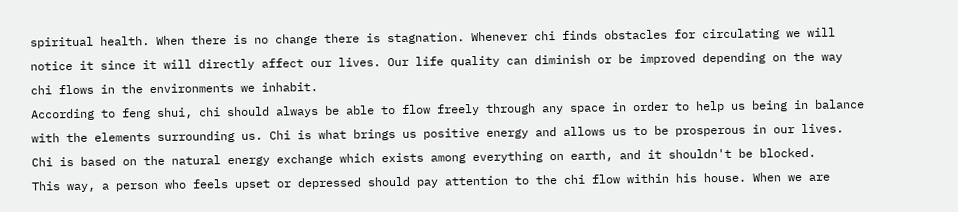spiritual health. When there is no change there is stagnation. Whenever chi finds obstacles for circulating we will notice it since it will directly affect our lives. Our life quality can diminish or be improved depending on the way chi flows in the environments we inhabit.
According to feng shui, chi should always be able to flow freely through any space in order to help us being in balance with the elements surrounding us. Chi is what brings us positive energy and allows us to be prosperous in our lives. Chi is based on the natural energy exchange which exists among everything on earth, and it shouldn't be blocked.
This way, a person who feels upset or depressed should pay attention to the chi flow within his house. When we are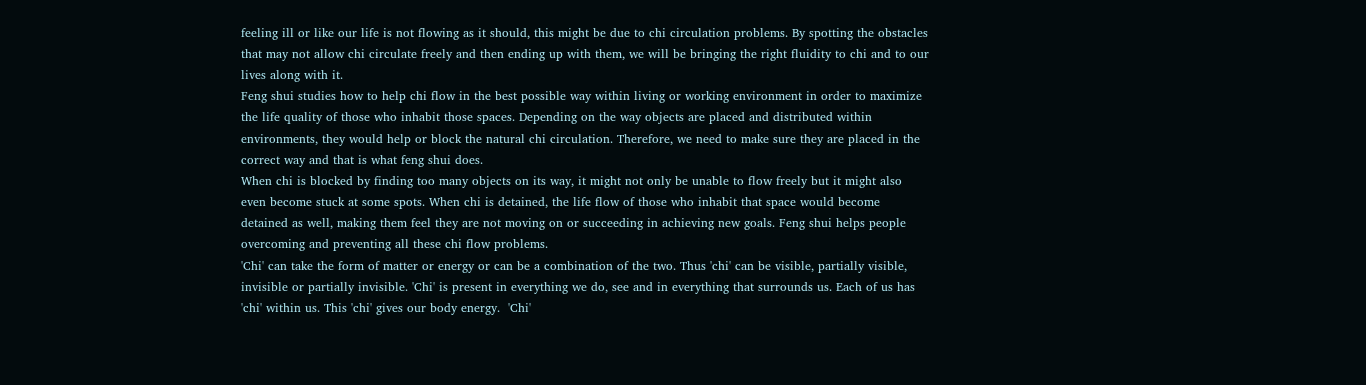feeling ill or like our life is not flowing as it should, this might be due to chi circulation problems. By spotting the obstacles that may not allow chi circulate freely and then ending up with them, we will be bringing the right fluidity to chi and to our lives along with it.
Feng shui studies how to help chi flow in the best possible way within living or working environment in order to maximize the life quality of those who inhabit those spaces. Depending on the way objects are placed and distributed within environments, they would help or block the natural chi circulation. Therefore, we need to make sure they are placed in the correct way and that is what feng shui does.
When chi is blocked by finding too many objects on its way, it might not only be unable to flow freely but it might also even become stuck at some spots. When chi is detained, the life flow of those who inhabit that space would become detained as well, making them feel they are not moving on or succeeding in achieving new goals. Feng shui helps people overcoming and preventing all these chi flow problems.
'Chi' can take the form of matter or energy or can be a combination of the two. Thus 'chi' can be visible, partially visible, invisible or partially invisible. 'Chi' is present in everything we do, see and in everything that surrounds us. Each of us has 'chi' within us. This 'chi' gives our body energy.  'Chi'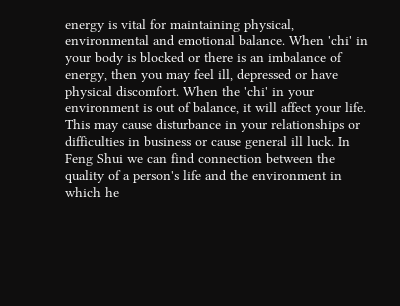energy is vital for maintaining physical, environmental and emotional balance. When 'chi' in your body is blocked or there is an imbalance of energy, then you may feel ill, depressed or have physical discomfort. When the 'chi' in your environment is out of balance, it will affect your life. This may cause disturbance in your relationships or difficulties in business or cause general ill luck. In Feng Shui we can find connection between the quality of a person's life and the environment in which he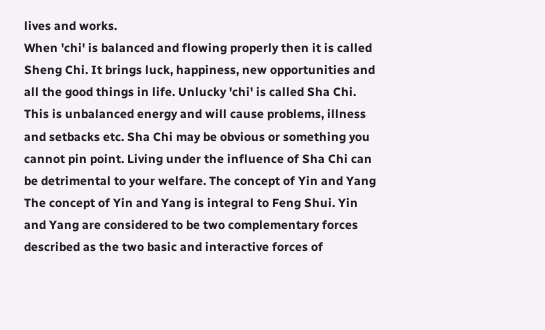lives and works.
When 'chi' is balanced and flowing properly then it is called Sheng Chi. It brings luck, happiness, new opportunities and all the good things in life. Unlucky 'chi' is called Sha Chi. This is unbalanced energy and will cause problems, illness and setbacks etc. Sha Chi may be obvious or something you cannot pin point. Living under the influence of Sha Chi can be detrimental to your welfare. The concept of Yin and Yang
The concept of Yin and Yang is integral to Feng Shui. Yin and Yang are considered to be two complementary forces described as the two basic and interactive forces of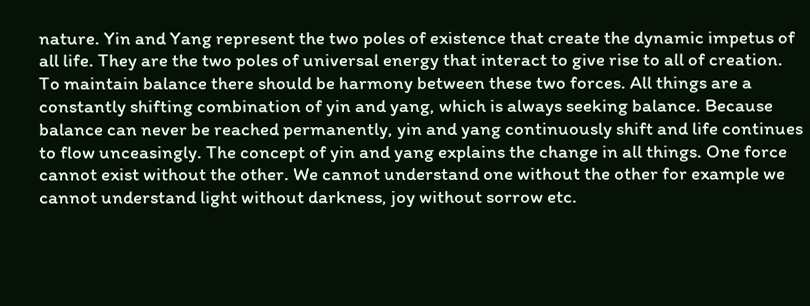nature. Yin and Yang represent the two poles of existence that create the dynamic impetus of all life. They are the two poles of universal energy that interact to give rise to all of creation.
To maintain balance there should be harmony between these two forces. All things are a constantly shifting combination of yin and yang, which is always seeking balance. Because balance can never be reached permanently, yin and yang continuously shift and life continues to flow unceasingly. The concept of yin and yang explains the change in all things. One force cannot exist without the other. We cannot understand one without the other for example we cannot understand light without darkness, joy without sorrow etc.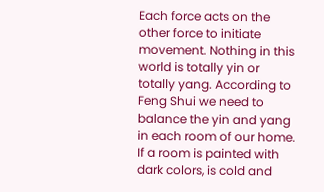Each force acts on the other force to initiate movement. Nothing in this world is totally yin or totally yang. According to Feng Shui we need to balance the yin and yang in each room of our home. If a room is painted with dark colors, is cold and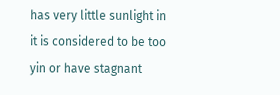has very little sunlight in it is considered to be too yin or have stagnant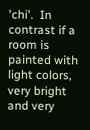'chi'.  In contrast if a room is painted with light colors, very bright and very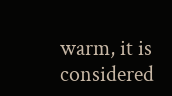warm, it is considered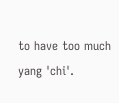to have too much yang 'chi'.